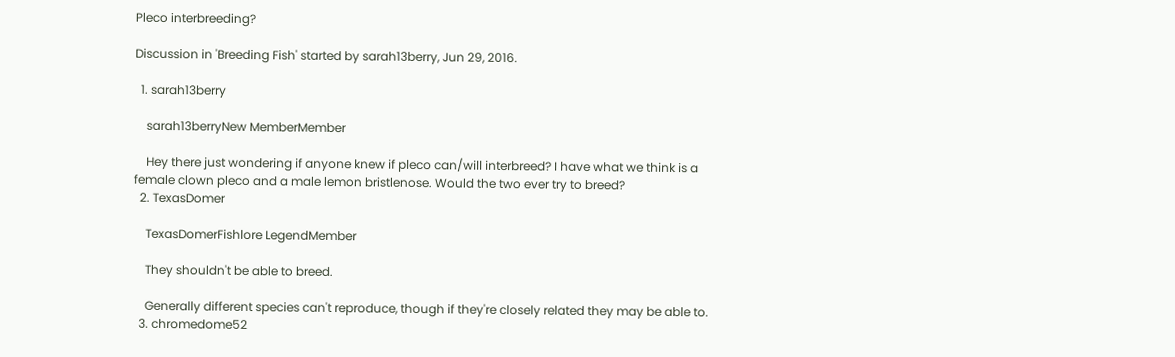Pleco interbreeding?

Discussion in 'Breeding Fish' started by sarah13berry, Jun 29, 2016.

  1. sarah13berry

    sarah13berryNew MemberMember

    Hey there just wondering if anyone knew if pleco can/will interbreed? I have what we think is a female clown pleco and a male lemon bristlenose. Would the two ever try to breed?
  2. TexasDomer

    TexasDomerFishlore LegendMember

    They shouldn't be able to breed.

    Generally different species can't reproduce, though if they're closely related they may be able to.
  3. chromedome52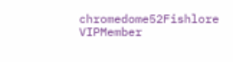chromedome52Fishlore VIPMember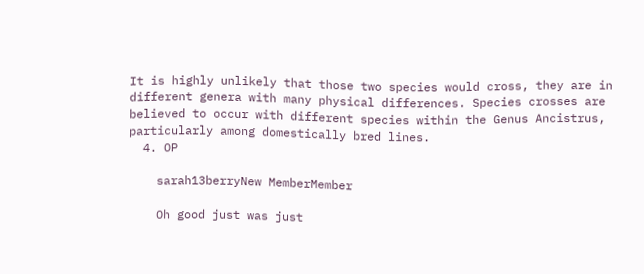It is highly unlikely that those two species would cross, they are in different genera with many physical differences. Species crosses are believed to occur with different species within the Genus Ancistrus, particularly among domestically bred lines.
  4. OP

    sarah13berryNew MemberMember

    Oh good just was just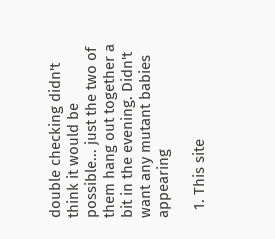double checking didn't think it would be possible... just the two of them hang out together a bit in the evening. Didn't want any mutant babies appearing

  1. This site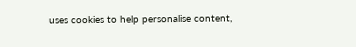uses cookies to help personalise content,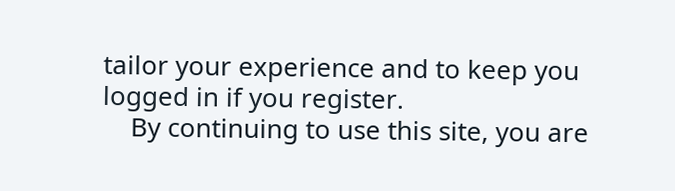tailor your experience and to keep you logged in if you register.
    By continuing to use this site, you are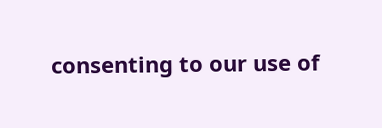consenting to our use of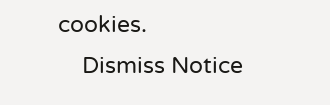cookies.
    Dismiss Notice